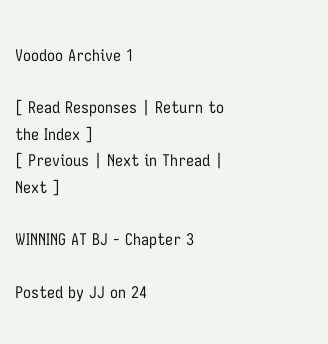Voodoo Archive 1

[ Read Responses | Return to the Index ]
[ Previous | Next in Thread | Next ]

WINNING AT BJ - Chapter 3

Posted by JJ on 24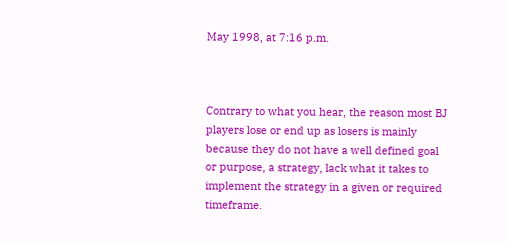May 1998, at 7:16 p.m.



Contrary to what you hear, the reason most BJ players lose or end up as losers is mainly because they do not have a well defined goal or purpose, a strategy, lack what it takes to implement the strategy in a given or required timeframe.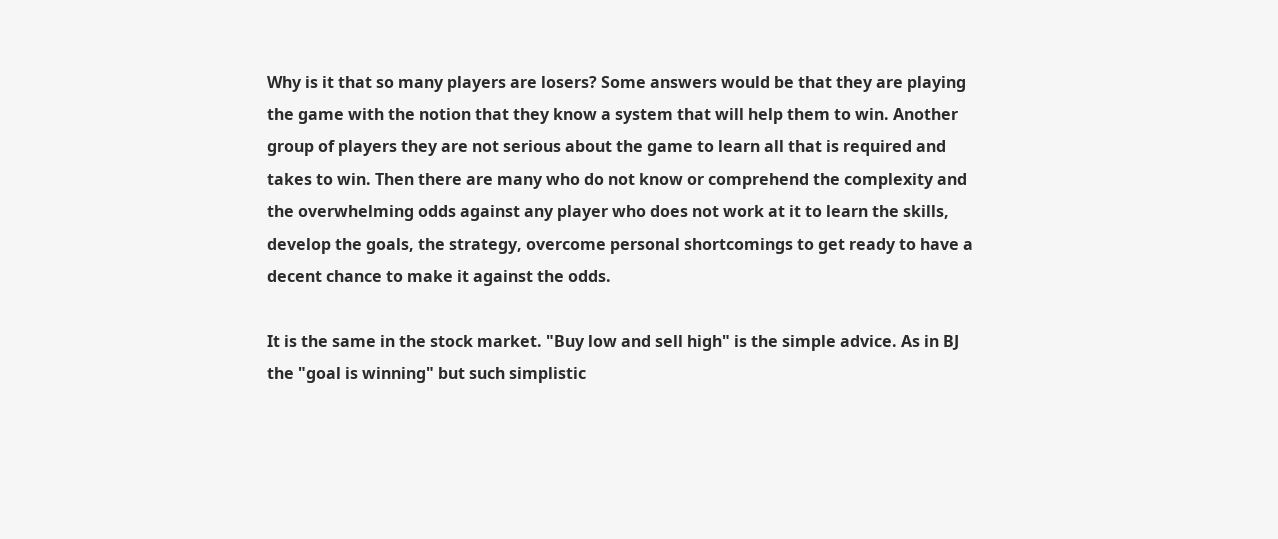Why is it that so many players are losers? Some answers would be that they are playing the game with the notion that they know a system that will help them to win. Another group of players they are not serious about the game to learn all that is required and takes to win. Then there are many who do not know or comprehend the complexity and the overwhelming odds against any player who does not work at it to learn the skills, develop the goals, the strategy, overcome personal shortcomings to get ready to have a decent chance to make it against the odds.

It is the same in the stock market. "Buy low and sell high" is the simple advice. As in BJ the "goal is winning" but such simplistic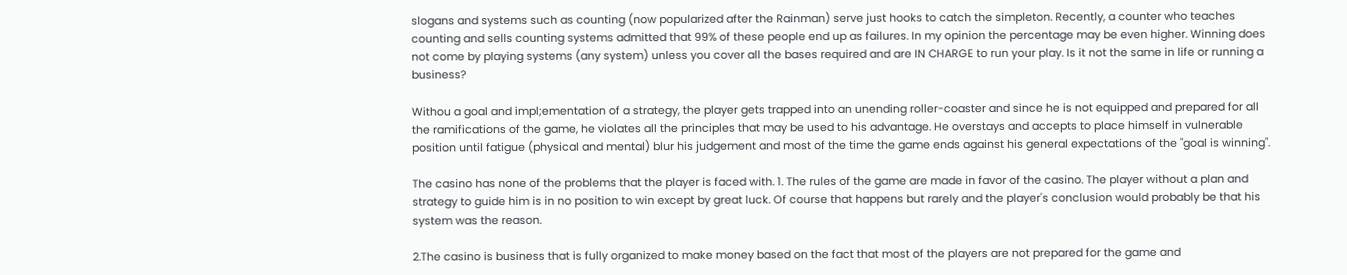slogans and systems such as counting (now popularized after the Rainman) serve just hooks to catch the simpleton. Recently, a counter who teaches counting and sells counting systems admitted that 99% of these people end up as failures. In my opinion the percentage may be even higher. Winning does not come by playing systems (any system) unless you cover all the bases required and are IN CHARGE to run your play. Is it not the same in life or running a business?

Withou a goal and impl;ementation of a strategy, the player gets trapped into an unending roller-coaster and since he is not equipped and prepared for all the ramifications of the game, he violates all the principles that may be used to his advantage. He overstays and accepts to place himself in vulnerable position until fatigue (physical and mental) blur his judgement and most of the time the game ends against his general expectations of the "goal is winning".

The casino has none of the problems that the player is faced with. 1. The rules of the game are made in favor of the casino. The player without a plan and strategy to guide him is in no position to win except by great luck. Of course that happens but rarely and the player's conclusion would probably be that his system was the reason.

2.The casino is business that is fully organized to make money based on the fact that most of the players are not prepared for the game and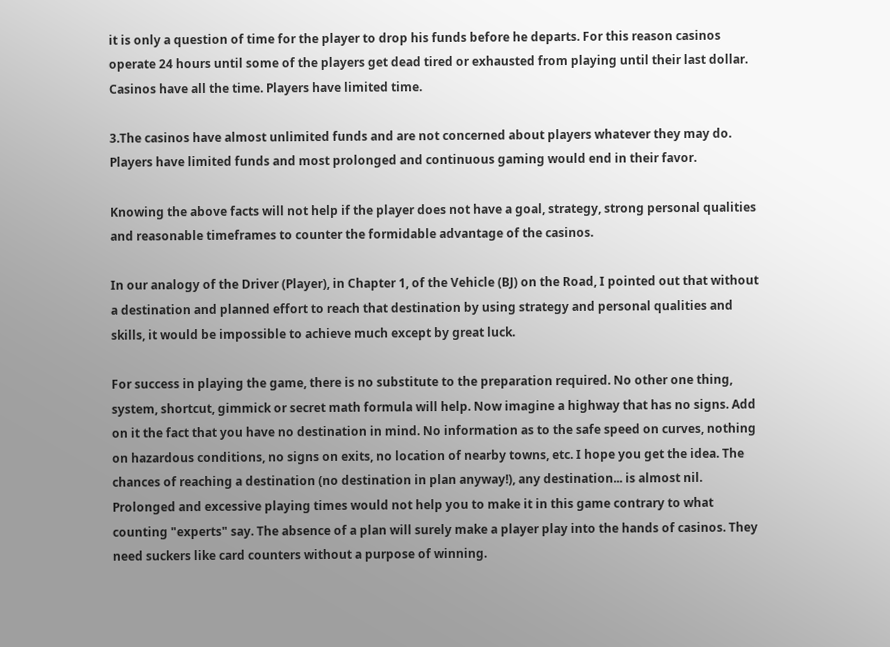it is only a question of time for the player to drop his funds before he departs. For this reason casinos operate 24 hours until some of the players get dead tired or exhausted from playing until their last dollar. Casinos have all the time. Players have limited time.

3.The casinos have almost unlimited funds and are not concerned about players whatever they may do. Players have limited funds and most prolonged and continuous gaming would end in their favor.

Knowing the above facts will not help if the player does not have a goal, strategy, strong personal qualities and reasonable timeframes to counter the formidable advantage of the casinos.

In our analogy of the Driver (Player), in Chapter 1, of the Vehicle (BJ) on the Road, I pointed out that without a destination and planned effort to reach that destination by using strategy and personal qualities and skills, it would be impossible to achieve much except by great luck.

For success in playing the game, there is no substitute to the preparation required. No other one thing, system, shortcut, gimmick or secret math formula will help. Now imagine a highway that has no signs. Add on it the fact that you have no destination in mind. No information as to the safe speed on curves, nothing on hazardous conditions, no signs on exits, no location of nearby towns, etc. I hope you get the idea. The chances of reaching a destination (no destination in plan anyway!), any destination... is almost nil. Prolonged and excessive playing times would not help you to make it in this game contrary to what counting "experts" say. The absence of a plan will surely make a player play into the hands of casinos. They need suckers like card counters without a purpose of winning.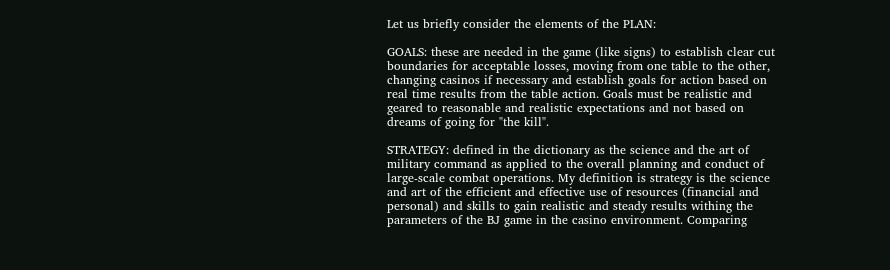Let us briefly consider the elements of the PLAN:

GOALS: these are needed in the game (like signs) to establish clear cut boundaries for acceptable losses, moving from one table to the other, changing casinos if necessary and establish goals for action based on real time results from the table action. Goals must be realistic and geared to reasonable and realistic expectations and not based on dreams of going for "the kill".

STRATEGY: defined in the dictionary as the science and the art of military command as applied to the overall planning and conduct of large-scale combat operations. My definition is strategy is the science and art of the efficient and effective use of resources (financial and personal) and skills to gain realistic and steady results withing the parameters of the BJ game in the casino environment. Comparing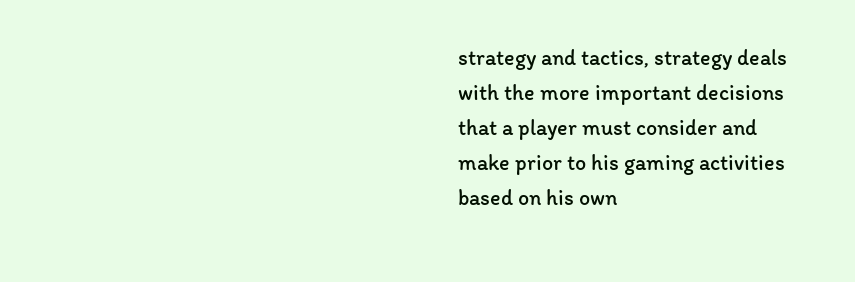strategy and tactics, strategy deals with the more important decisions that a player must consider and make prior to his gaming activities based on his own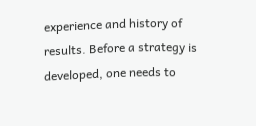experience and history of results. Before a strategy is developed, one needs to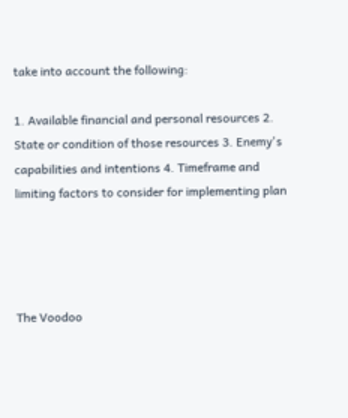take into account the following:

1. Available financial and personal resources 2. State or condition of those resources 3. Enemy's capabilities and intentions 4. Timeframe and limiting factors to consider for implementing plan




The Voodoo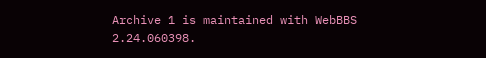Archive 1 is maintained with WebBBS 2.24.060398.